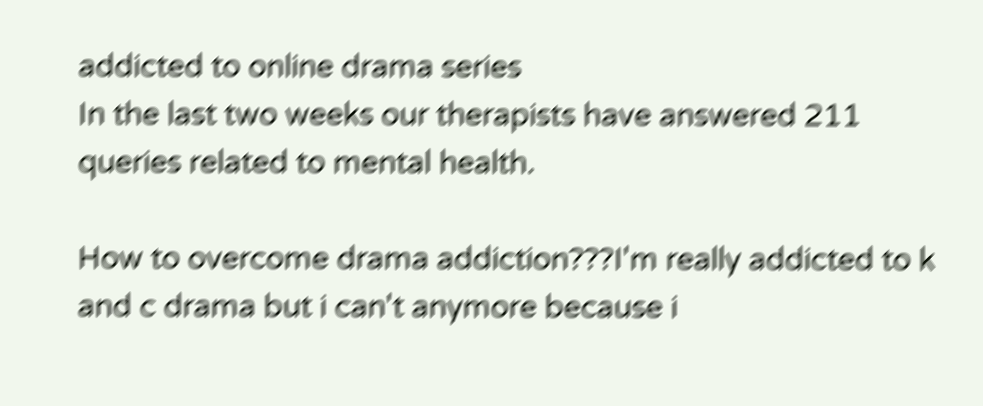addicted to online drama series
In the last two weeks our therapists have answered 211 queries related to mental health.

How to overcome drama addiction???I'm really addicted to k and c drama but i can't anymore because i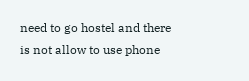need to go hostel and there is not allow to use phone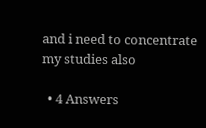and i need to concentrate my studies also

  • 4 Answers